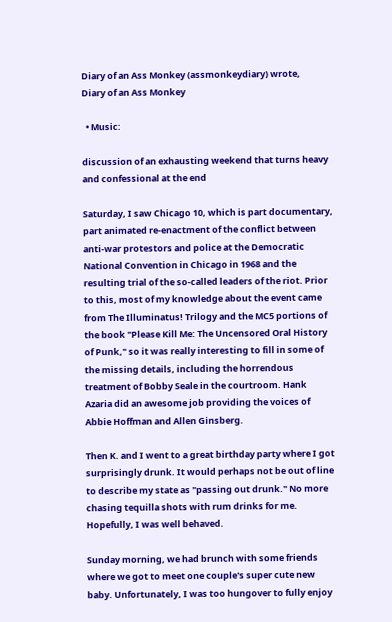Diary of an Ass Monkey (assmonkeydiary) wrote,
Diary of an Ass Monkey

  • Music:

discussion of an exhausting weekend that turns heavy and confessional at the end

Saturday, I saw Chicago 10, which is part documentary, part animated re-enactment of the conflict between anti-war protestors and police at the Democratic National Convention in Chicago in 1968 and the resulting trial of the so-called leaders of the riot. Prior to this, most of my knowledge about the event came from The Illuminatus! Trilogy and the MC5 portions of the book "Please Kill Me: The Uncensored Oral History of Punk," so it was really interesting to fill in some of the missing details, including the horrendous treatment of Bobby Seale in the courtroom. Hank Azaria did an awesome job providing the voices of Abbie Hoffman and Allen Ginsberg.

Then K. and I went to a great birthday party where I got surprisingly drunk. It would perhaps not be out of line to describe my state as "passing out drunk." No more chasing tequilla shots with rum drinks for me. Hopefully, I was well behaved.

Sunday morning, we had brunch with some friends where we got to meet one couple's super cute new baby. Unfortunately, I was too hungover to fully enjoy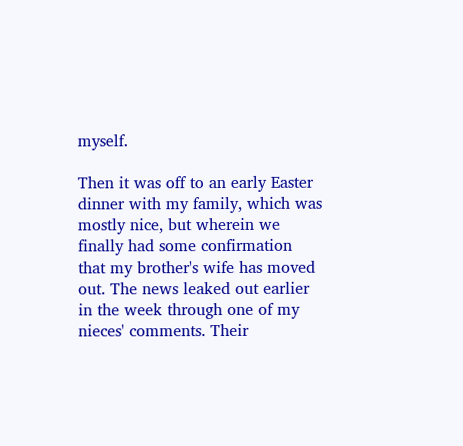myself.

Then it was off to an early Easter dinner with my family, which was mostly nice, but wherein we finally had some confirmation that my brother's wife has moved out. The news leaked out earlier in the week through one of my nieces' comments. Their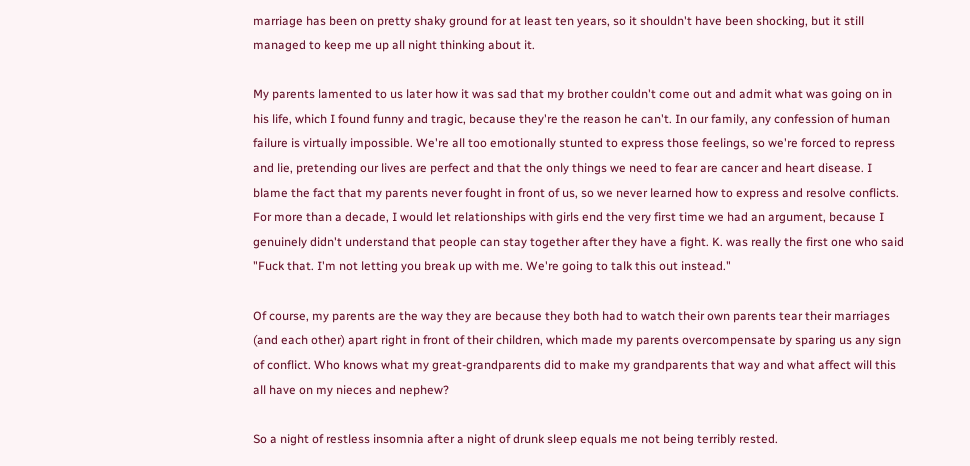marriage has been on pretty shaky ground for at least ten years, so it shouldn't have been shocking, but it still managed to keep me up all night thinking about it.

My parents lamented to us later how it was sad that my brother couldn't come out and admit what was going on in his life, which I found funny and tragic, because they're the reason he can't. In our family, any confession of human failure is virtually impossible. We're all too emotionally stunted to express those feelings, so we're forced to repress and lie, pretending our lives are perfect and that the only things we need to fear are cancer and heart disease. I blame the fact that my parents never fought in front of us, so we never learned how to express and resolve conflicts. For more than a decade, I would let relationships with girls end the very first time we had an argument, because I genuinely didn't understand that people can stay together after they have a fight. K. was really the first one who said "Fuck that. I'm not letting you break up with me. We're going to talk this out instead."

Of course, my parents are the way they are because they both had to watch their own parents tear their marriages (and each other) apart right in front of their children, which made my parents overcompensate by sparing us any sign of conflict. Who knows what my great-grandparents did to make my grandparents that way and what affect will this all have on my nieces and nephew?

So a night of restless insomnia after a night of drunk sleep equals me not being terribly rested.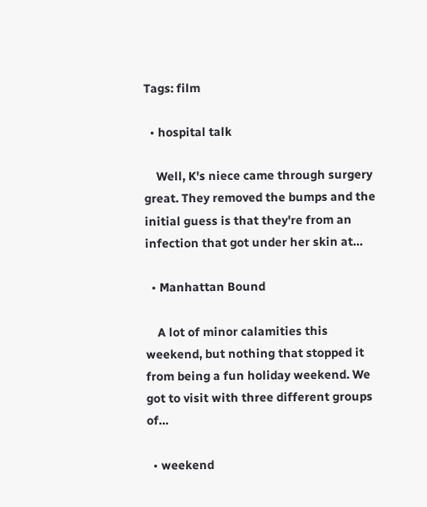Tags: film

  • hospital talk

    Well, K's niece came through surgery great. They removed the bumps and the initial guess is that they're from an infection that got under her skin at…

  • Manhattan Bound

    A lot of minor calamities this weekend, but nothing that stopped it from being a fun holiday weekend. We got to visit with three different groups of…

  • weekend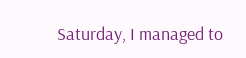Saturday, I managed to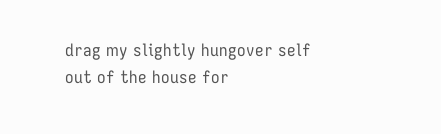drag my slightly hungover self out of the house for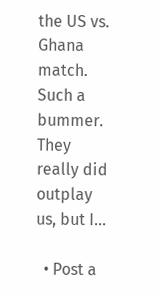the US vs. Ghana match. Such a bummer. They really did outplay us, but I…

  • Post a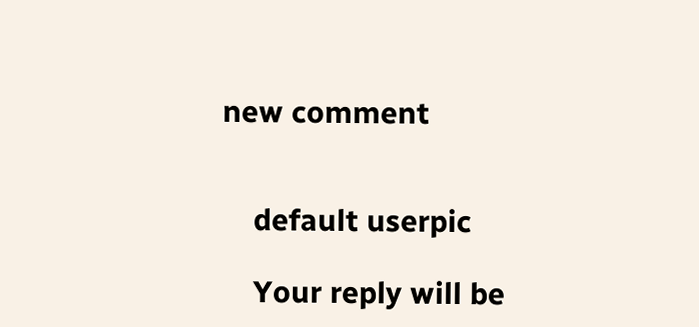new comment


    default userpic

    Your reply will be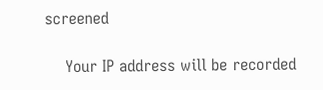screened

    Your IP address will be recorded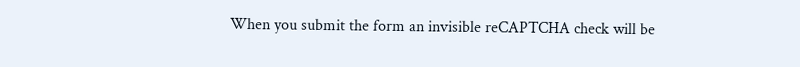When you submit the form an invisible reCAPTCHA check will be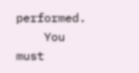performed.
    You must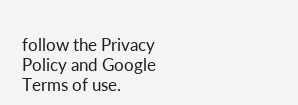follow the Privacy Policy and Google Terms of use.